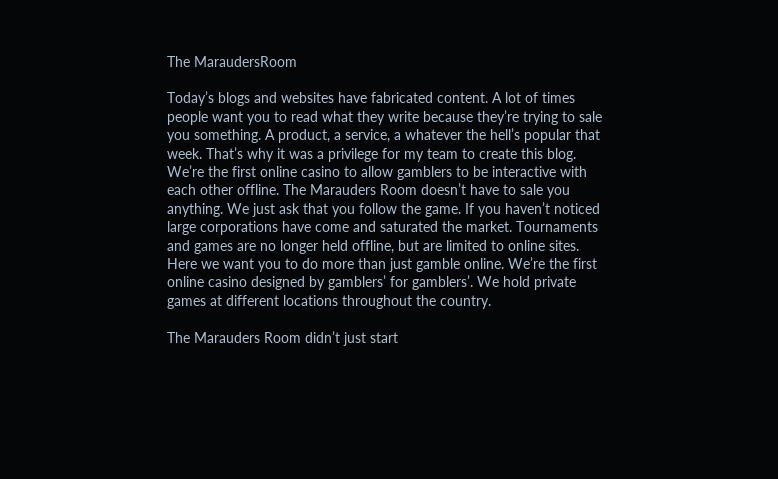The MaraudersRoom

Today’s blogs and websites have fabricated content. A lot of times people want you to read what they write because they’re trying to sale you something. A product, a service, a whatever the hell’s popular that week. That’s why it was a privilege for my team to create this blog. We’re the first online casino to allow gamblers to be interactive with each other offline. The Marauders Room doesn’t have to sale you anything. We just ask that you follow the game. If you haven’t noticed large corporations have come and saturated the market. Tournaments and games are no longer held offline, but are limited to online sites. Here we want you to do more than just gamble online. We’re the first online casino designed by gamblers’ for gamblers’. We hold private games at different locations throughout the country.

The Marauders Room didn’t just start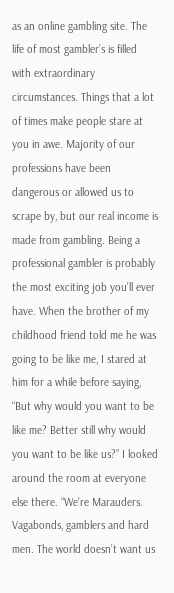as an online gambling site. The life of most gambler’s is filled with extraordinary circumstances. Things that a lot of times make people stare at you in awe. Majority of our professions have been dangerous or allowed us to scrape by, but our real income is made from gambling. Being a professional gambler is probably the most exciting job you’ll ever have. When the brother of my childhood friend told me he was going to be like me, I stared at him for a while before saying, “But why would you want to be like me? Better still why would you want to be like us?” I looked around the room at everyone else there. “We’re Marauders. Vagabonds, gamblers and hard men. The world doesn’t want us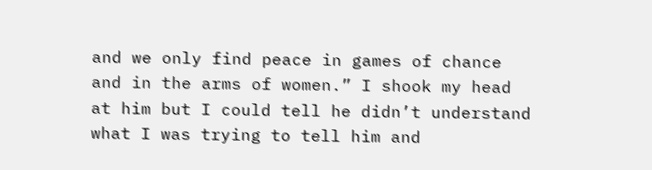and we only find peace in games of chance and in the arms of women.” I shook my head at him but I could tell he didn’t understand what I was trying to tell him and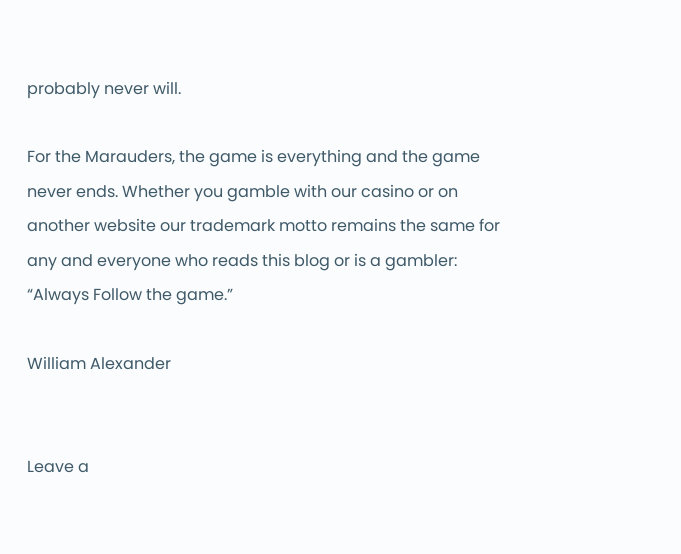probably never will.

For the Marauders, the game is everything and the game never ends. Whether you gamble with our casino or on another website our trademark motto remains the same for any and everyone who reads this blog or is a gambler: “Always Follow the game.”

William Alexander


Leave a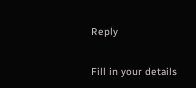Reply

Fill in your details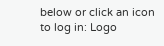below or click an icon to log in: Logo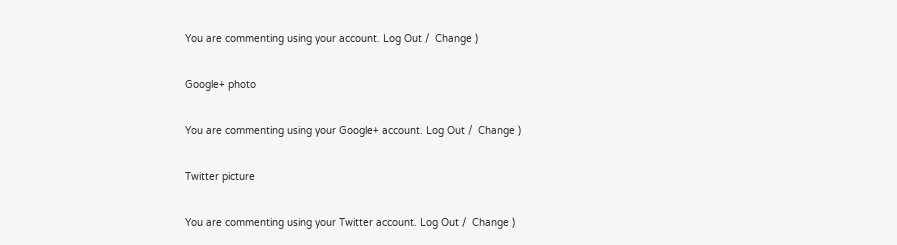You are commenting using your account. Log Out /  Change )

Google+ photo

You are commenting using your Google+ account. Log Out /  Change )

Twitter picture

You are commenting using your Twitter account. Log Out /  Change )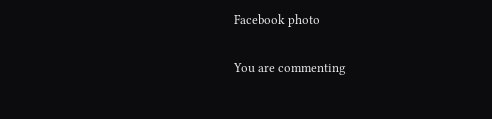Facebook photo

You are commenting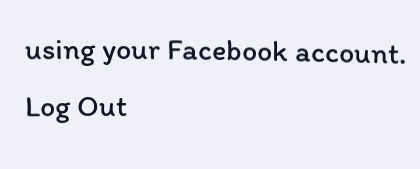using your Facebook account. Log Out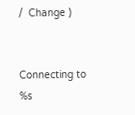/  Change )


Connecting to %s